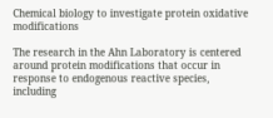Chemical biology to investigate protein oxidative modifications

The research in the Ahn Laboratory is centered around protein modifications that occur in response to endogenous reactive species, including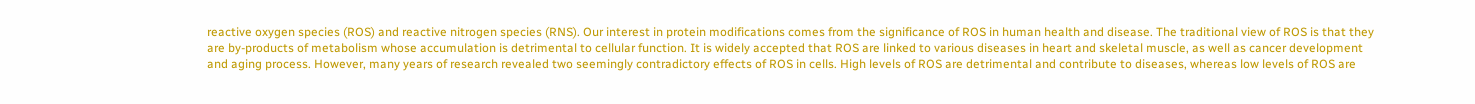reactive oxygen species (ROS) and reactive nitrogen species (RNS). Our interest in protein modifications comes from the significance of ROS in human health and disease. The traditional view of ROS is that they are by-products of metabolism whose accumulation is detrimental to cellular function. It is widely accepted that ROS are linked to various diseases in heart and skeletal muscle, as well as cancer development and aging process. However, many years of research revealed two seemingly contradictory effects of ROS in cells. High levels of ROS are detrimental and contribute to diseases, whereas low levels of ROS are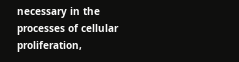necessary in the processes of cellular proliferation,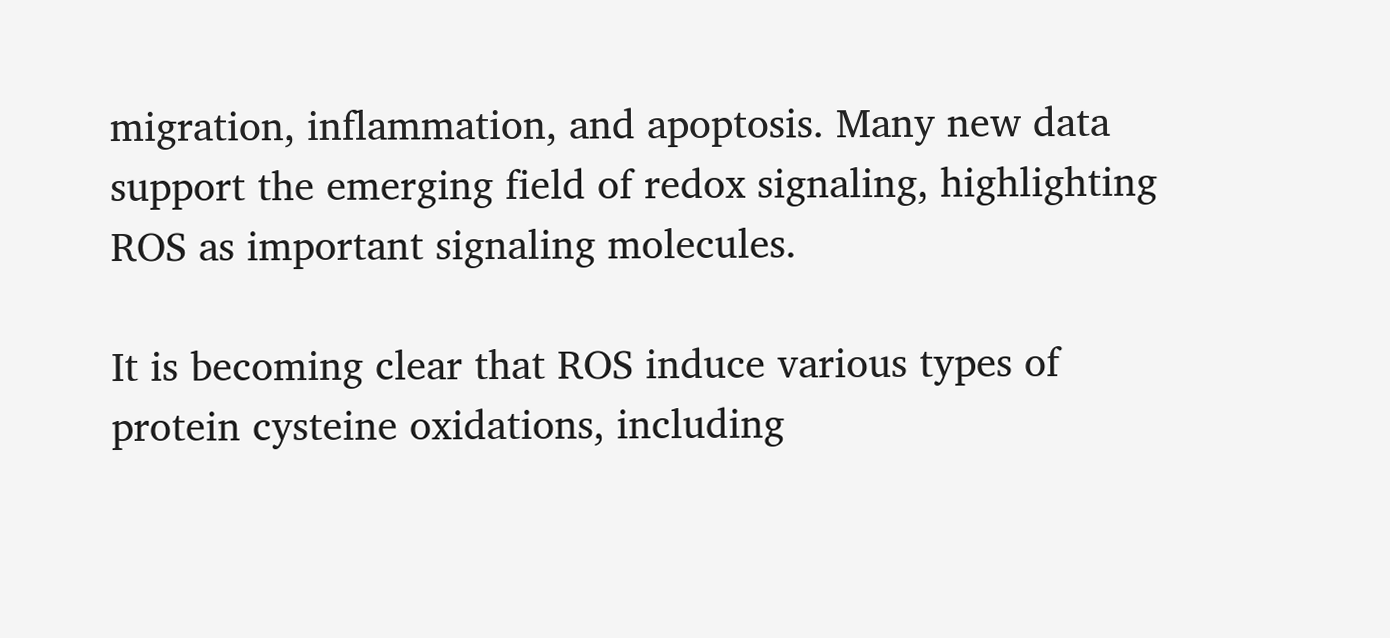migration, inflammation, and apoptosis. Many new data support the emerging field of redox signaling, highlighting ROS as important signaling molecules.

It is becoming clear that ROS induce various types of protein cysteine oxidations, including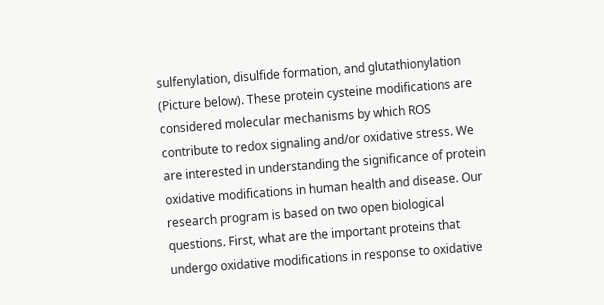sulfenylation, disulfide formation, and glutathionylation (Picture below). These protein cysteine modifications are considered molecular mechanisms by which ROS contribute to redox signaling and/or oxidative stress. We are interested in understanding the significance of protein oxidative modifications in human health and disease. Our research program is based on two open biological questions. First, what are the important proteins that undergo oxidative modifications in response to oxidative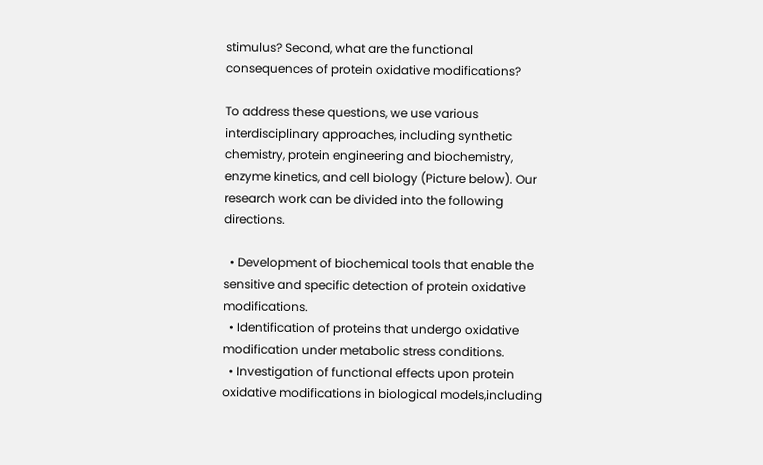stimulus? Second, what are the functional consequences of protein oxidative modifications?

To address these questions, we use various interdisciplinary approaches, including synthetic chemistry, protein engineering and biochemistry, enzyme kinetics, and cell biology (Picture below). Our research work can be divided into the following directions.

  • Development of biochemical tools that enable the sensitive and specific detection of protein oxidative modifications.
  • Identification of proteins that undergo oxidative modification under metabolic stress conditions.
  • Investigation of functional effects upon protein oxidative modifications in biological models,including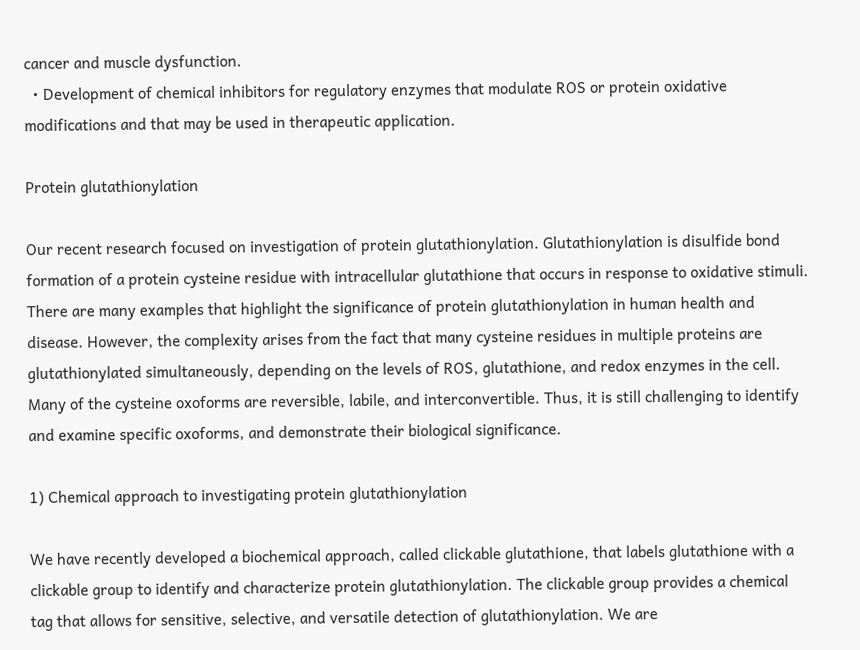cancer and muscle dysfunction.
  • Development of chemical inhibitors for regulatory enzymes that modulate ROS or protein oxidative modifications and that may be used in therapeutic application.

Protein glutathionylation

Our recent research focused on investigation of protein glutathionylation. Glutathionylation is disulfide bond formation of a protein cysteine residue with intracellular glutathione that occurs in response to oxidative stimuli. There are many examples that highlight the significance of protein glutathionylation in human health and disease. However, the complexity arises from the fact that many cysteine residues in multiple proteins are glutathionylated simultaneously, depending on the levels of ROS, glutathione, and redox enzymes in the cell. Many of the cysteine oxoforms are reversible, labile, and interconvertible. Thus, it is still challenging to identify and examine specific oxoforms, and demonstrate their biological significance.

1) Chemical approach to investigating protein glutathionylation

We have recently developed a biochemical approach, called clickable glutathione, that labels glutathione with a clickable group to identify and characterize protein glutathionylation. The clickable group provides a chemical tag that allows for sensitive, selective, and versatile detection of glutathionylation. We are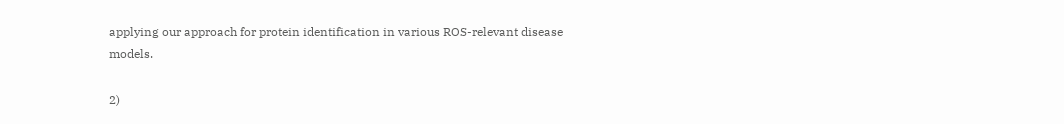applying our approach for protein identification in various ROS-relevant disease models.

2)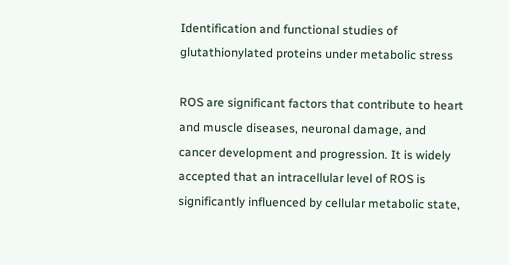Identification and functional studies of glutathionylated proteins under metabolic stress

ROS are significant factors that contribute to heart and muscle diseases, neuronal damage, and cancer development and progression. It is widely accepted that an intracellular level of ROS is significantly influenced by cellular metabolic state,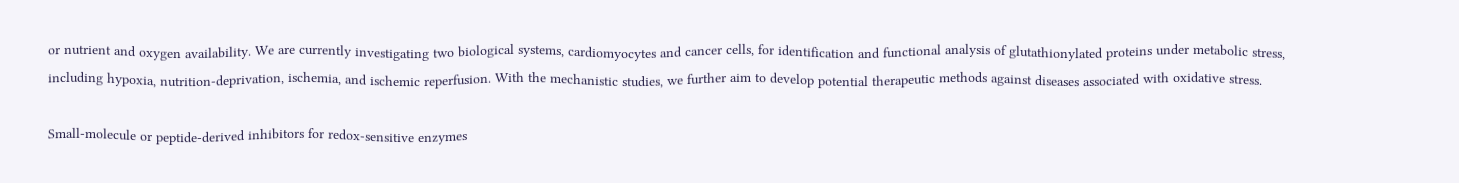or nutrient and oxygen availability. We are currently investigating two biological systems, cardiomyocytes and cancer cells, for identification and functional analysis of glutathionylated proteins under metabolic stress, including hypoxia, nutrition-deprivation, ischemia, and ischemic reperfusion. With the mechanistic studies, we further aim to develop potential therapeutic methods against diseases associated with oxidative stress.

Small-molecule or peptide-derived inhibitors for redox-sensitive enzymes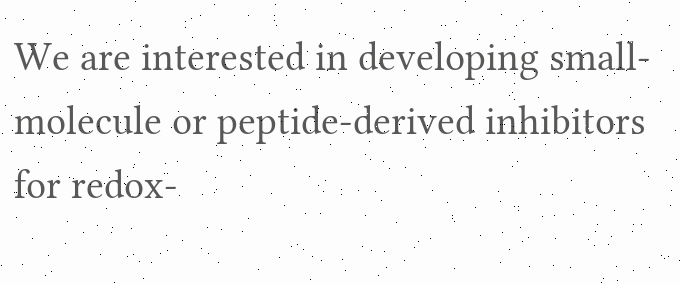We are interested in developing small-molecule or peptide-derived inhibitors for redox-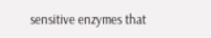sensitive enzymes that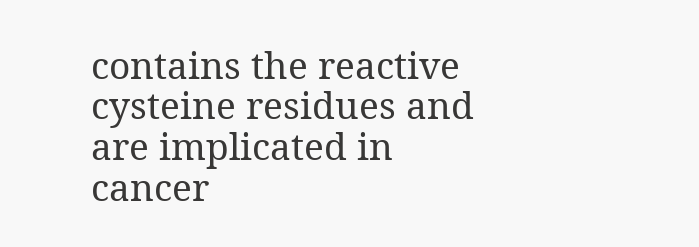contains the reactive cysteine residues and are implicated in cancer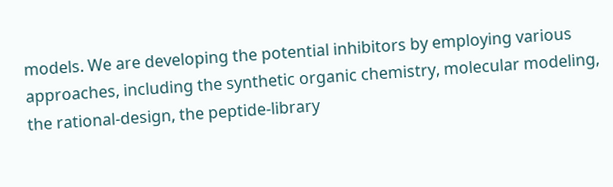models. We are developing the potential inhibitors by employing various approaches, including the synthetic organic chemistry, molecular modeling, the rational-design, the peptide-library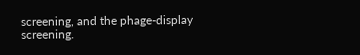screening, and the phage-display screening.